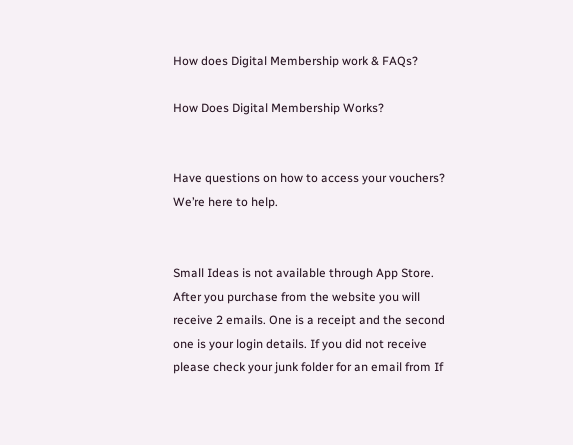How does Digital Membership work & FAQs?

How Does Digital Membership Works?


Have questions on how to access your vouchers? We’re here to help.


Small Ideas is not available through App Store. After you purchase from the website you will receive 2 emails. One is a receipt and the second one is your login details. If you did not receive please check your junk folder for an email from If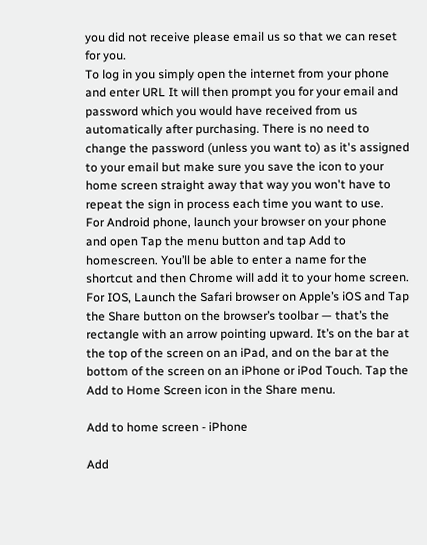you did not receive please email us so that we can reset for you.
To log in you simply open the internet from your phone and enter URL It will then prompt you for your email and password which you would have received from us automatically after purchasing. There is no need to change the password (unless you want to) as it's assigned to your email but make sure you save the icon to your home screen straight away that way you won't have to repeat the sign in process each time you want to use.
For Android phone, launch your browser on your phone and open Tap the menu button and tap Add to homescreen. You’ll be able to enter a name for the shortcut and then Chrome will add it to your home screen. For IOS, Launch the Safari browser on Apple’s iOS and Tap the Share button on the browser’s toolbar — that’s the rectangle with an arrow pointing upward. It’s on the bar at the top of the screen on an iPad, and on the bar at the bottom of the screen on an iPhone or iPod Touch. Tap the Add to Home Screen icon in the Share menu.

Add to home screen - iPhone

Add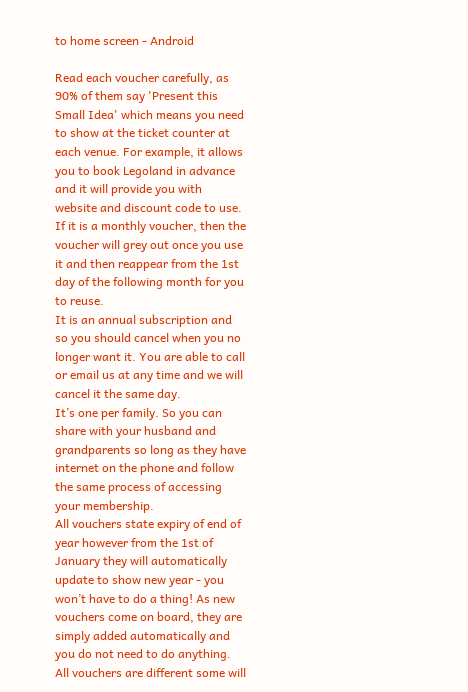to home screen - Android

Read each voucher carefully, as 90% of them say 'Present this Small Idea' which means you need to show at the ticket counter at each venue. For example, it allows you to book Legoland in advance and it will provide you with website and discount code to use. If it is a monthly voucher, then the voucher will grey out once you use it and then reappear from the 1st day of the following month for you to reuse.
It is an annual subscription and so you should cancel when you no longer want it. You are able to call or email us at any time and we will cancel it the same day.
It’s one per family. So you can share with your husband and grandparents so long as they have internet on the phone and follow the same process of accessing your membership.
All vouchers state expiry of end of year however from the 1st of January they will automatically update to show new year - you won’t have to do a thing! As new vouchers come on board, they are simply added automatically and you do not need to do anything. All vouchers are different some will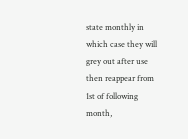state monthly in which case they will grey out after use then reappear from 1st of following month,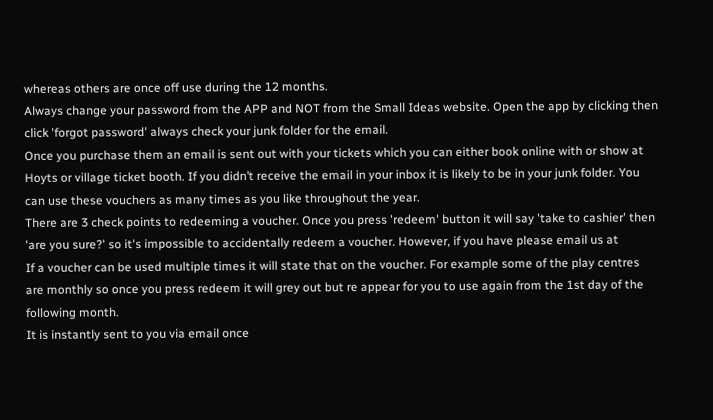whereas others are once off use during the 12 months.
Always change your password from the APP and NOT from the Small Ideas website. Open the app by clicking then click 'forgot password' always check your junk folder for the email.
Once you purchase them an email is sent out with your tickets which you can either book online with or show at Hoyts or village ticket booth. If you didn’t receive the email in your inbox it is likely to be in your junk folder. You can use these vouchers as many times as you like throughout the year.
There are 3 check points to redeeming a voucher. Once you press 'redeem' button it will say 'take to cashier' then 'are you sure?' so it's impossible to accidentally redeem a voucher. However, if you have please email us at
If a voucher can be used multiple times it will state that on the voucher. For example some of the play centres are monthly so once you press redeem it will grey out but re appear for you to use again from the 1st day of the following month.
It is instantly sent to you via email once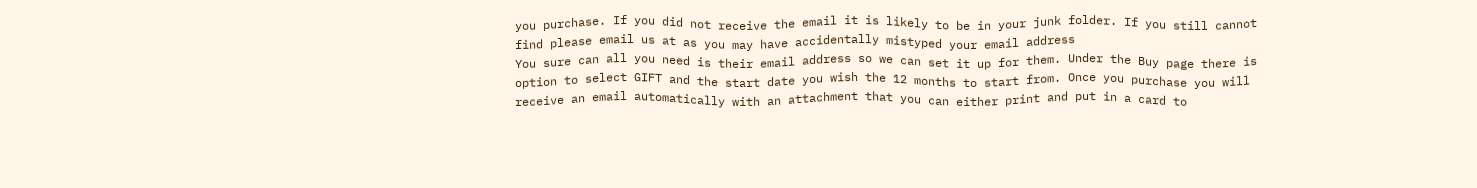you purchase. If you did not receive the email it is likely to be in your junk folder. If you still cannot find please email us at as you may have accidentally mistyped your email address
You sure can all you need is their email address so we can set it up for them. Under the Buy page there is option to select GIFT and the start date you wish the 12 months to start from. Once you purchase you will receive an email automatically with an attachment that you can either print and put in a card to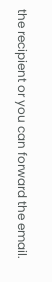the recipient or you can forward the email.